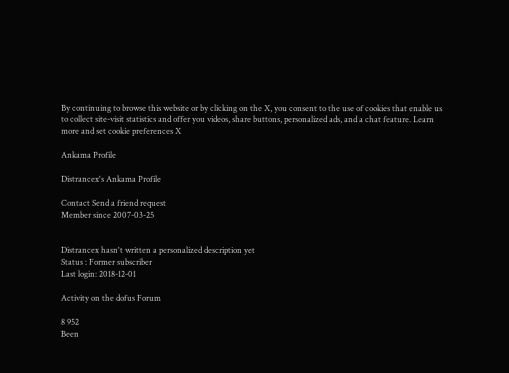By continuing to browse this website or by clicking on the X, you consent to the use of cookies that enable us to collect site-visit statistics and offer you videos, share buttons, personalized ads, and a chat feature. Learn more and set cookie preferences X

Ankama Profile

Distrancex's Ankama Profile

Contact Send a friend request
Member since 2007-03-25


Distrancex hasn't written a personalized description yet
Status : Former subscriber
Last login: 2018-12-01

Activity on the dofus Forum

8 952
Been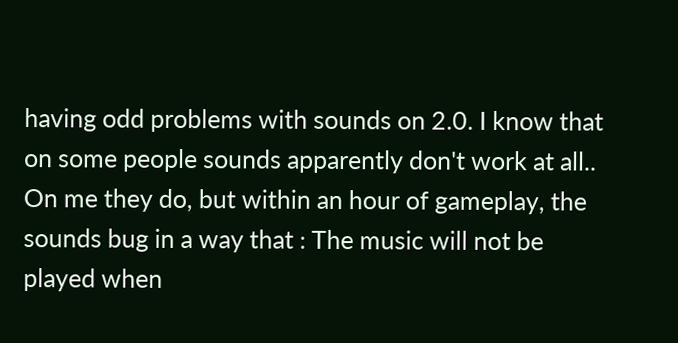having odd problems with sounds on 2.0. I know that on some people sounds apparently don't work at all.. On me they do, but within an hour of gameplay, the sounds bug in a way that : The music will not be played when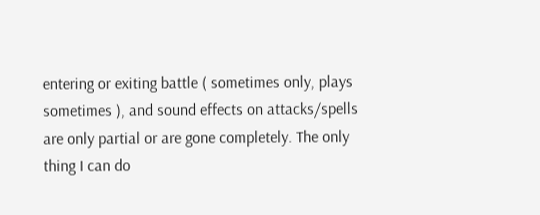entering or exiting battle ( sometimes only, plays sometimes ), and sound effects on attacks/spells are only partial or are gone completely. The only thing I can do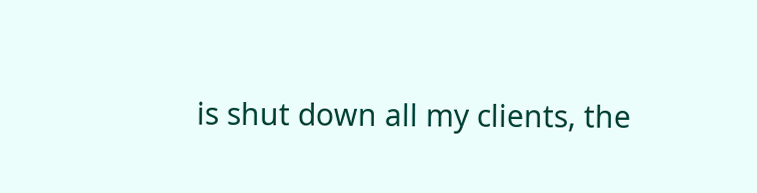is shut down all my clients, the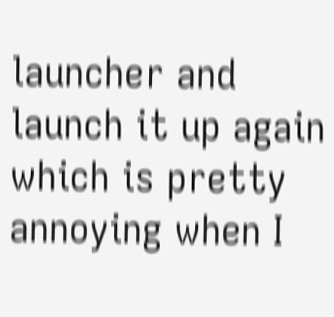launcher and launch it up again which is pretty annoying when I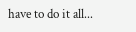have to do it all...